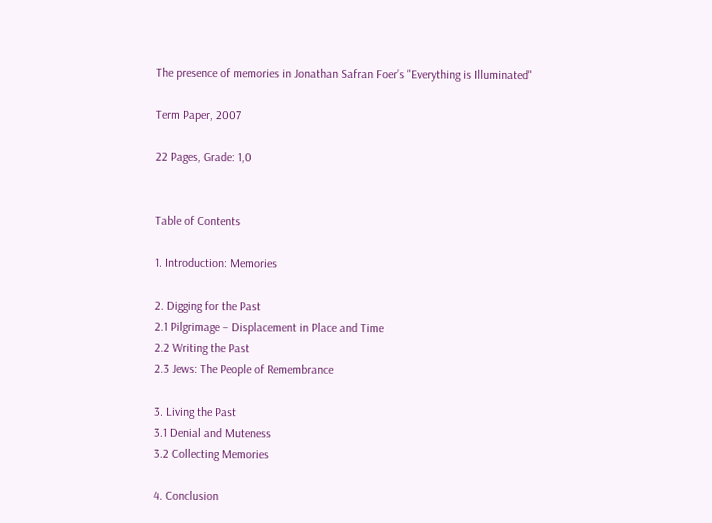The presence of memories in Jonathan Safran Foer’s "Everything is Illuminated"

Term Paper, 2007

22 Pages, Grade: 1,0


Table of Contents

1. Introduction: Memories

2. Digging for the Past
2.1 Pilgrimage – Displacement in Place and Time
2.2 Writing the Past
2.3 Jews: The People of Remembrance

3. Living the Past
3.1 Denial and Muteness
3.2 Collecting Memories

4. Conclusion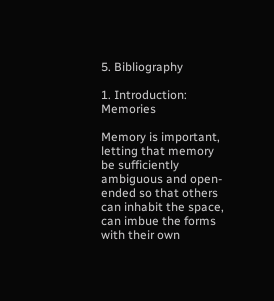5. Bibliography

1. Introduction: Memories

Memory is important, letting that memory be sufficiently ambiguous and open-ended so that others can inhabit the space, can imbue the forms with their own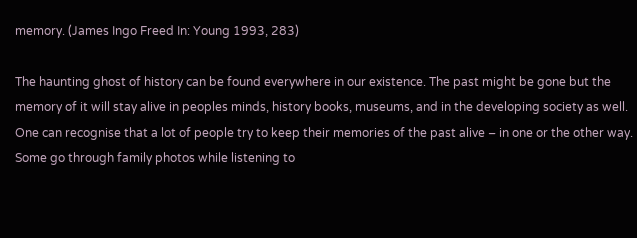memory. (James Ingo Freed In: Young 1993, 283)

The haunting ghost of history can be found everywhere in our existence. The past might be gone but the memory of it will stay alive in peoples minds, history books, museums, and in the developing society as well. One can recognise that a lot of people try to keep their memories of the past alive – in one or the other way. Some go through family photos while listening to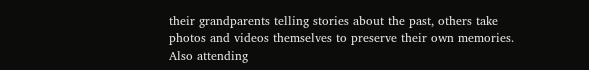their grandparents telling stories about the past, others take photos and videos themselves to preserve their own memories. Also attending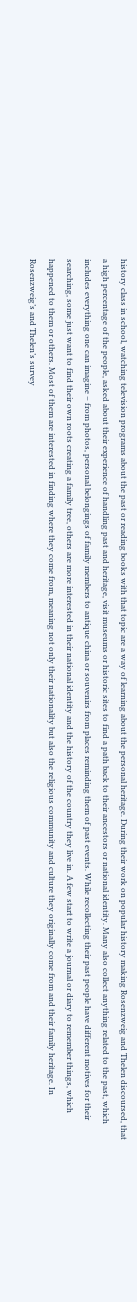history class in school, watching television programs about the past or reading books with that topic are a way of learning about the personal heritage. During their work on popular history making Rosenzweig and Thelen discoursed, that a high percentage of the people, asked about their experience of handling past and heritage, visit museums or historic sites to find a path back to their ancestors or national identity. Many also collect anything related to the past, which includes everything one can imagine – from photos, personal belongings of family members to antique china or souvenirs from places reminding them of past events. While recollecting their past people have different motives for their searching, some just want to find their own roots creating a family tree, others are more interested in their national identity and the history of the country they live in. A few start to write a journal or diary to remember things, which happened to them or others. Most of them are interested in finding where they come from, meaning not only their nationality but also the religious community and culture they originally come from and their family heritage. In Rosenzweig’s and Thelen’s survey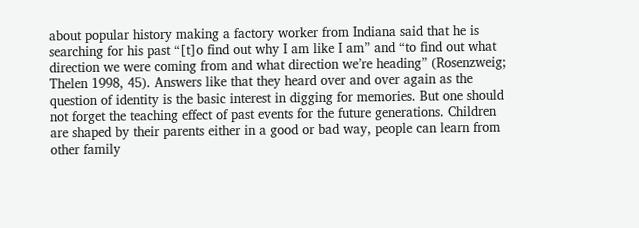about popular history making a factory worker from Indiana said that he is searching for his past “[t]o find out why I am like I am” and “to find out what direction we were coming from and what direction we’re heading” (Rosenzweig; Thelen 1998, 45). Answers like that they heard over and over again as the question of identity is the basic interest in digging for memories. But one should not forget the teaching effect of past events for the future generations. Children are shaped by their parents either in a good or bad way, people can learn from other family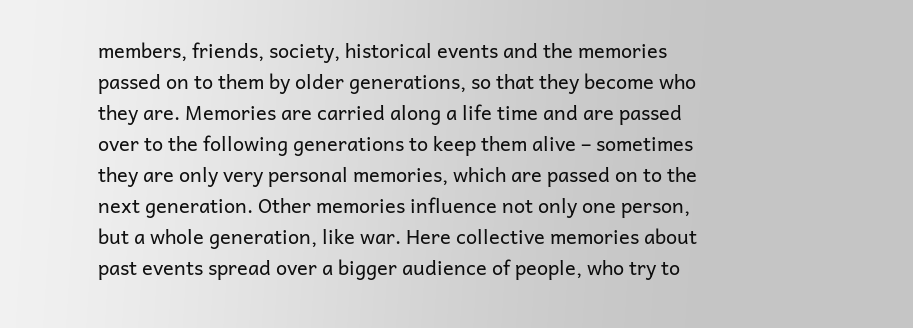members, friends, society, historical events and the memories passed on to them by older generations, so that they become who they are. Memories are carried along a life time and are passed over to the following generations to keep them alive – sometimes they are only very personal memories, which are passed on to the next generation. Other memories influence not only one person, but a whole generation, like war. Here collective memories about past events spread over a bigger audience of people, who try to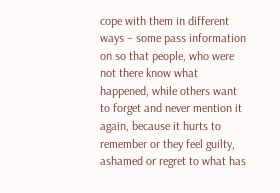cope with them in different ways – some pass information on so that people, who were not there know what happened, while others want to forget and never mention it again, because it hurts to remember or they feel guilty, ashamed or regret to what has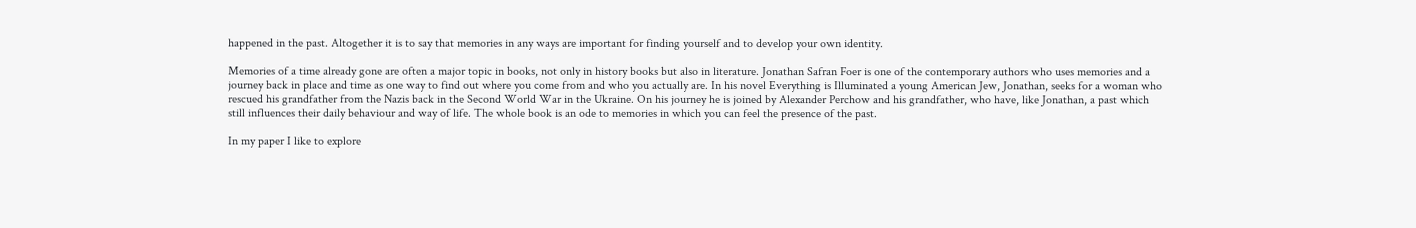happened in the past. Altogether it is to say that memories in any ways are important for finding yourself and to develop your own identity.

Memories of a time already gone are often a major topic in books, not only in history books but also in literature. Jonathan Safran Foer is one of the contemporary authors who uses memories and a journey back in place and time as one way to find out where you come from and who you actually are. In his novel Everything is Illuminated a young American Jew, Jonathan, seeks for a woman who rescued his grandfather from the Nazis back in the Second World War in the Ukraine. On his journey he is joined by Alexander Perchow and his grandfather, who have, like Jonathan, a past which still influences their daily behaviour and way of life. The whole book is an ode to memories in which you can feel the presence of the past.

In my paper I like to explore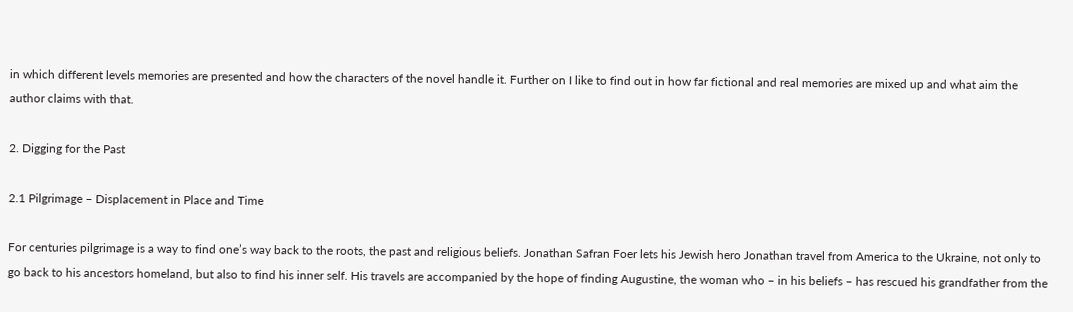in which different levels memories are presented and how the characters of the novel handle it. Further on I like to find out in how far fictional and real memories are mixed up and what aim the author claims with that.

2. Digging for the Past

2.1 Pilgrimage – Displacement in Place and Time

For centuries pilgrimage is a way to find one’s way back to the roots, the past and religious beliefs. Jonathan Safran Foer lets his Jewish hero Jonathan travel from America to the Ukraine, not only to go back to his ancestors homeland, but also to find his inner self. His travels are accompanied by the hope of finding Augustine, the woman who – in his beliefs – has rescued his grandfather from the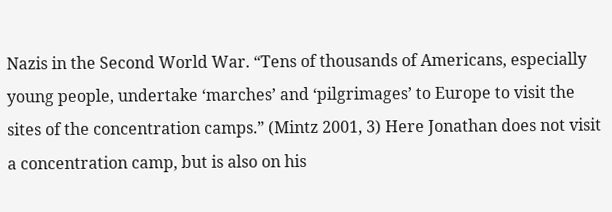Nazis in the Second World War. “Tens of thousands of Americans, especially young people, undertake ‘marches’ and ‘pilgrimages’ to Europe to visit the sites of the concentration camps.” (Mintz 2001, 3) Here Jonathan does not visit a concentration camp, but is also on his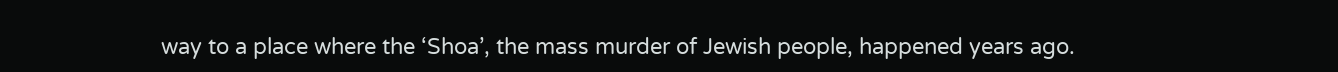way to a place where the ‘Shoa’, the mass murder of Jewish people, happened years ago.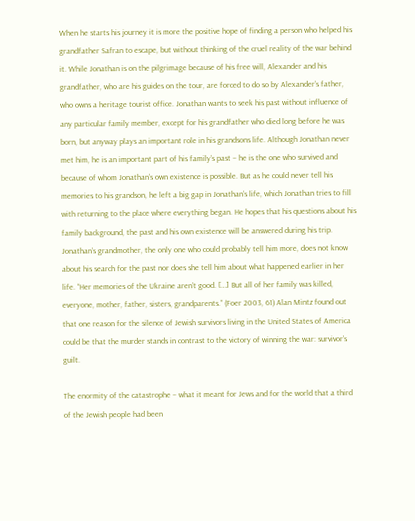When he starts his journey it is more the positive hope of finding a person who helped his grandfather Safran to escape, but without thinking of the cruel reality of the war behind it. While Jonathan is on the pilgrimage because of his free will, Alexander and his grandfather, who are his guides on the tour, are forced to do so by Alexander’s father, who owns a heritage tourist office. Jonathan wants to seek his past without influence of any particular family member, except for his grandfather who died long before he was born, but anyway plays an important role in his grandsons life. Although Jonathan never met him, he is an important part of his family’s past – he is the one who survived and because of whom Jonathan’s own existence is possible. But as he could never tell his memories to his grandson, he left a big gap in Jonathan’s life, which Jonathan tries to fill with returning to the place where everything began. He hopes that his questions about his family background, the past and his own existence will be answered during his trip. Jonathan’s grandmother, the only one who could probably tell him more, does not know about his search for the past nor does she tell him about what happened earlier in her life. “Her memories of the Ukraine aren’t good. […] But all of her family was killed, everyone, mother, father, sisters, grandparents.” (Foer 2003, 61) Alan Mintz found out that one reason for the silence of Jewish survivors living in the United States of America could be that the murder stands in contrast to the victory of winning the war: survivor’s guilt.

The enormity of the catastrophe – what it meant for Jews and for the world that a third of the Jewish people had been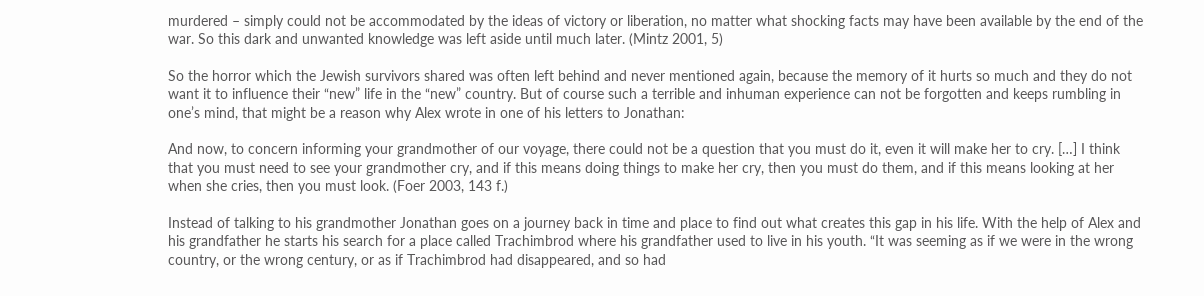murdered – simply could not be accommodated by the ideas of victory or liberation, no matter what shocking facts may have been available by the end of the war. So this dark and unwanted knowledge was left aside until much later. (Mintz 2001, 5)

So the horror which the Jewish survivors shared was often left behind and never mentioned again, because the memory of it hurts so much and they do not want it to influence their “new” life in the “new” country. But of course such a terrible and inhuman experience can not be forgotten and keeps rumbling in one’s mind, that might be a reason why Alex wrote in one of his letters to Jonathan:

And now, to concern informing your grandmother of our voyage, there could not be a question that you must do it, even it will make her to cry. […] I think that you must need to see your grandmother cry, and if this means doing things to make her cry, then you must do them, and if this means looking at her when she cries, then you must look. (Foer 2003, 143 f.)

Instead of talking to his grandmother Jonathan goes on a journey back in time and place to find out what creates this gap in his life. With the help of Alex and his grandfather he starts his search for a place called Trachimbrod where his grandfather used to live in his youth. “It was seeming as if we were in the wrong country, or the wrong century, or as if Trachimbrod had disappeared, and so had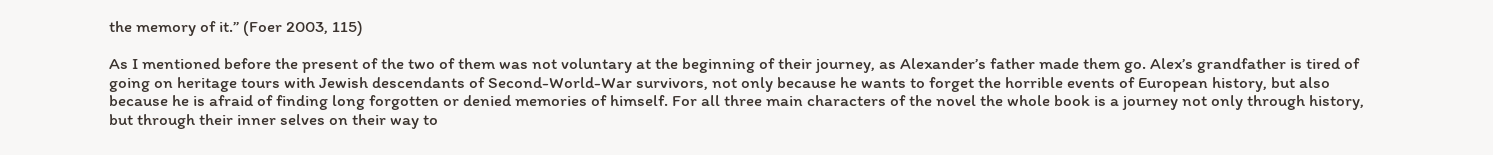the memory of it.” (Foer 2003, 115)

As I mentioned before the present of the two of them was not voluntary at the beginning of their journey, as Alexander’s father made them go. Alex’s grandfather is tired of going on heritage tours with Jewish descendants of Second-World-War survivors, not only because he wants to forget the horrible events of European history, but also because he is afraid of finding long forgotten or denied memories of himself. For all three main characters of the novel the whole book is a journey not only through history, but through their inner selves on their way to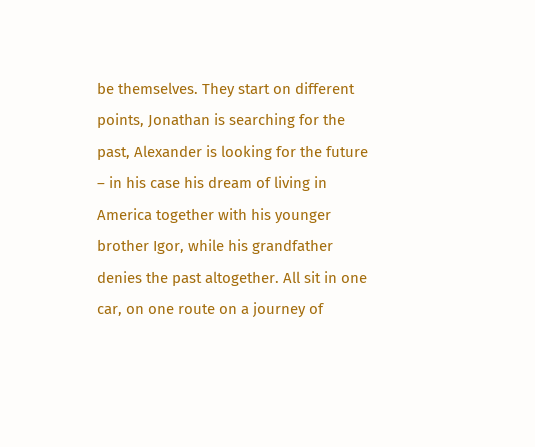be themselves. They start on different points, Jonathan is searching for the past, Alexander is looking for the future – in his case his dream of living in America together with his younger brother Igor, while his grandfather denies the past altogether. All sit in one car, on one route on a journey of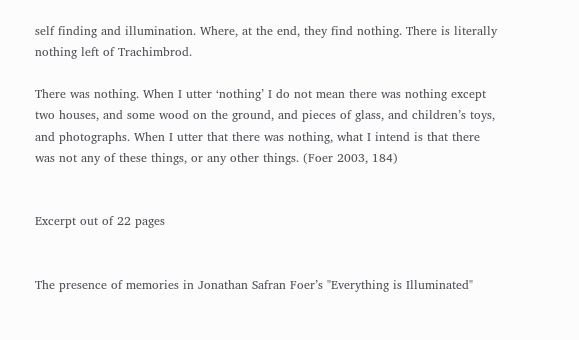self finding and illumination. Where, at the end, they find nothing. There is literally nothing left of Trachimbrod.

There was nothing. When I utter ‘nothing’ I do not mean there was nothing except two houses, and some wood on the ground, and pieces of glass, and children’s toys, and photographs. When I utter that there was nothing, what I intend is that there was not any of these things, or any other things. (Foer 2003, 184)


Excerpt out of 22 pages


The presence of memories in Jonathan Safran Foer’s "Everything is Illuminated"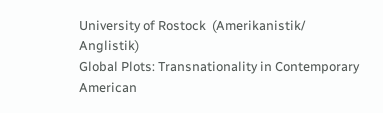University of Rostock  (Amerikanistik/ Anglistik)
Global Plots: Transnationality in Contemporary American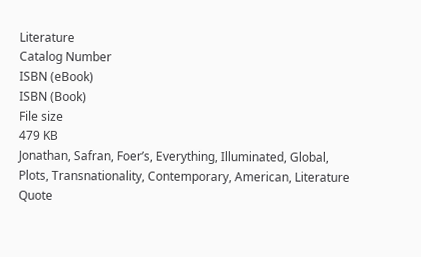Literature
Catalog Number
ISBN (eBook)
ISBN (Book)
File size
479 KB
Jonathan, Safran, Foer’s, Everything, Illuminated, Global, Plots, Transnationality, Contemporary, American, Literature
Quote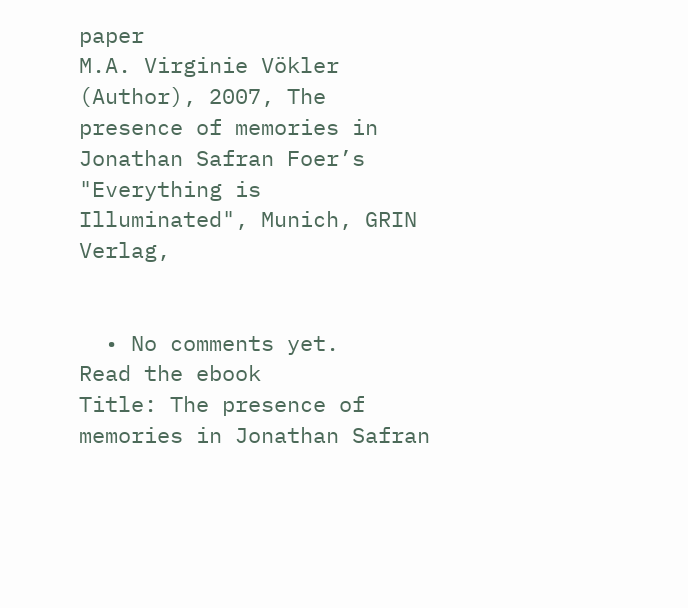paper
M.A. Virginie Vökler (Author), 2007, The presence of memories in Jonathan Safran Foer’s "Everything is Illuminated", Munich, GRIN Verlag,


  • No comments yet.
Read the ebook
Title: The presence of memories in Jonathan Safran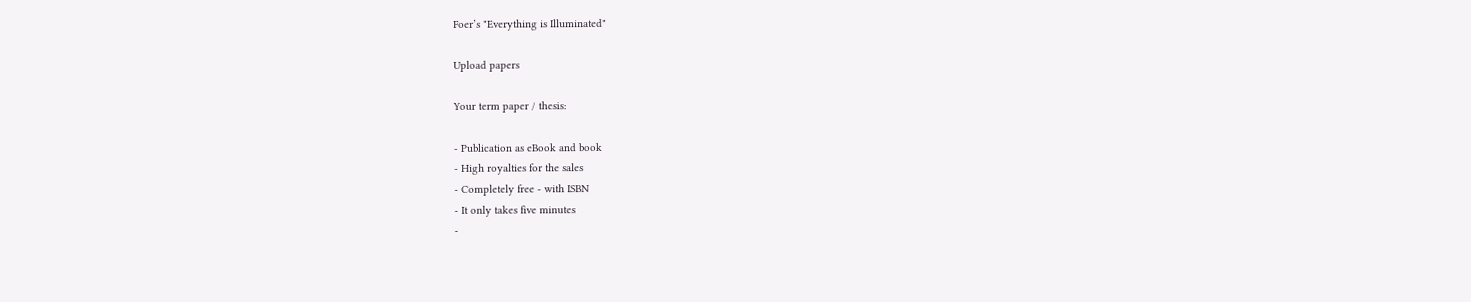Foer’s "Everything is Illuminated"

Upload papers

Your term paper / thesis:

- Publication as eBook and book
- High royalties for the sales
- Completely free - with ISBN
- It only takes five minutes
-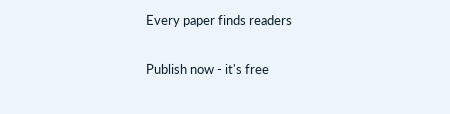Every paper finds readers

Publish now - it's free